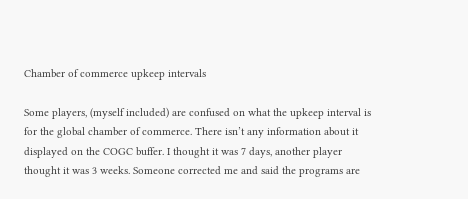Chamber of commerce upkeep intervals

Some players, (myself included) are confused on what the upkeep interval is for the global chamber of commerce. There isn’t any information about it displayed on the COGC buffer. I thought it was 7 days, another player thought it was 3 weeks. Someone corrected me and said the programs are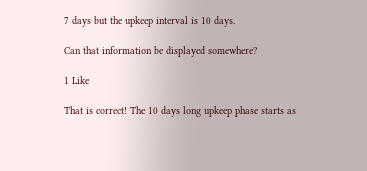7 days but the upkeep interval is 10 days.

Can that information be displayed somewhere?

1 Like

That is correct! The 10 days long upkeep phase starts as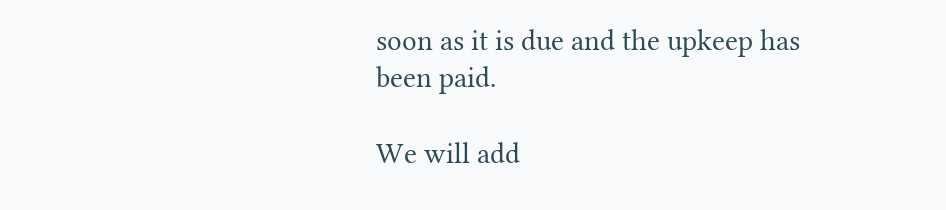soon as it is due and the upkeep has been paid.

We will add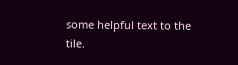some helpful text to the tile.